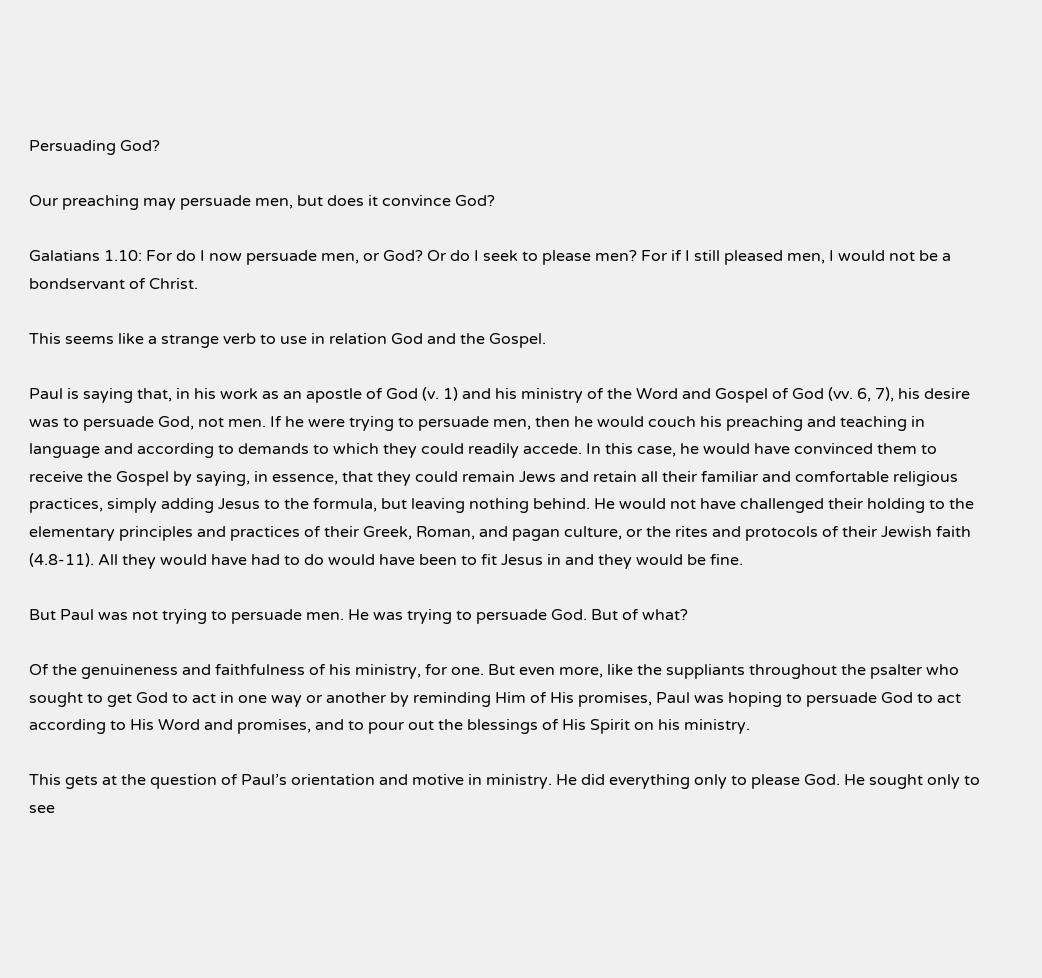Persuading God?

Our preaching may persuade men, but does it convince God?

Galatians 1.10: For do I now persuade men, or God? Or do I seek to please men? For if I still pleased men, I would not be a bondservant of Christ.

This seems like a strange verb to use in relation God and the Gospel.

Paul is saying that, in his work as an apostle of God (v. 1) and his ministry of the Word and Gospel of God (vv. 6, 7), his desire was to persuade God, not men. If he were trying to persuade men, then he would couch his preaching and teaching in language and according to demands to which they could readily accede. In this case, he would have convinced them to receive the Gospel by saying, in essence, that they could remain Jews and retain all their familiar and comfortable religious practices, simply adding Jesus to the formula, but leaving nothing behind. He would not have challenged their holding to the elementary principles and practices of their Greek, Roman, and pagan culture, or the rites and protocols of their Jewish faith (4.8-11). All they would have had to do would have been to fit Jesus in and they would be fine.

But Paul was not trying to persuade men. He was trying to persuade God. But of what?

Of the genuineness and faithfulness of his ministry, for one. But even more, like the suppliants throughout the psalter who sought to get God to act in one way or another by reminding Him of His promises, Paul was hoping to persuade God to act according to His Word and promises, and to pour out the blessings of His Spirit on his ministry.

This gets at the question of Paul’s orientation and motive in ministry. He did everything only to please God. He sought only to see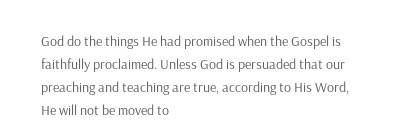God do the things He had promised when the Gospel is faithfully proclaimed. Unless God is persuaded that our preaching and teaching are true, according to His Word, He will not be moved to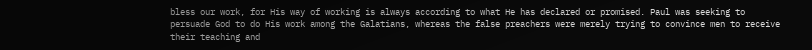bless our work, for His way of working is always according to what He has declared or promised. Paul was seeking to persuade God to do His work among the Galatians, whereas the false preachers were merely trying to convince men to receive their teaching and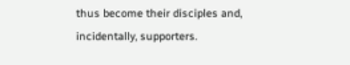thus become their disciples and, incidentally, supporters.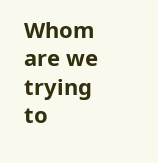Whom are we trying to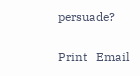persuade?

Print   Email